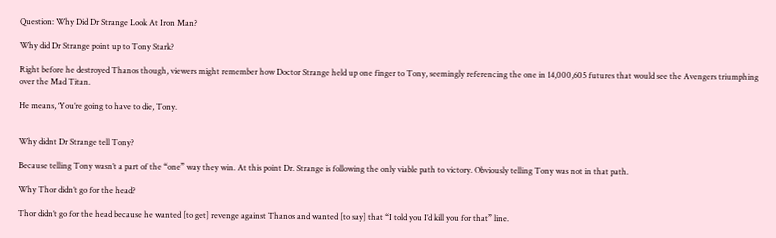Question: Why Did Dr Strange Look At Iron Man?

Why did Dr Strange point up to Tony Stark?

Right before he destroyed Thanos though, viewers might remember how Doctor Strange held up one finger to Tony, seemingly referencing the one in 14,000,605 futures that would see the Avengers triumphing over the Mad Titan.

He means, ‘You’re going to have to die, Tony.


Why didnt Dr Strange tell Tony?

Because telling Tony wasn’t a part of the “one” way they win. At this point Dr. Strange is following the only viable path to victory. Obviously telling Tony was not in that path.

Why Thor didn’t go for the head?

Thor didn’t go for the head because he wanted [to get] revenge against Thanos and wanted [to say] that “I told you I’d kill you for that” line.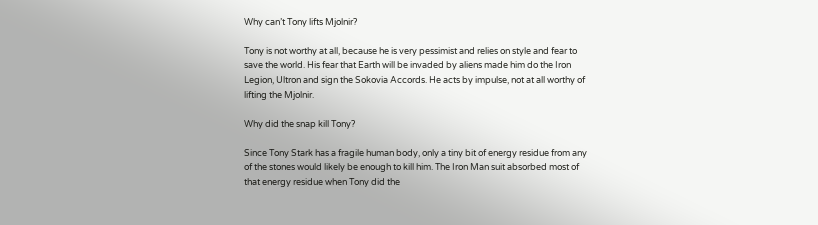Why can’t Tony lifts Mjolnir?

Tony is not worthy at all, because he is very pessimist and relies on style and fear to save the world. His fear that Earth will be invaded by aliens made him do the Iron Legion, Ultron and sign the Sokovia Accords. He acts by impulse, not at all worthy of lifting the Mjolnir.

Why did the snap kill Tony?

Since Tony Stark has a fragile human body, only a tiny bit of energy residue from any of the stones would likely be enough to kill him. The Iron Man suit absorbed most of that energy residue when Tony did the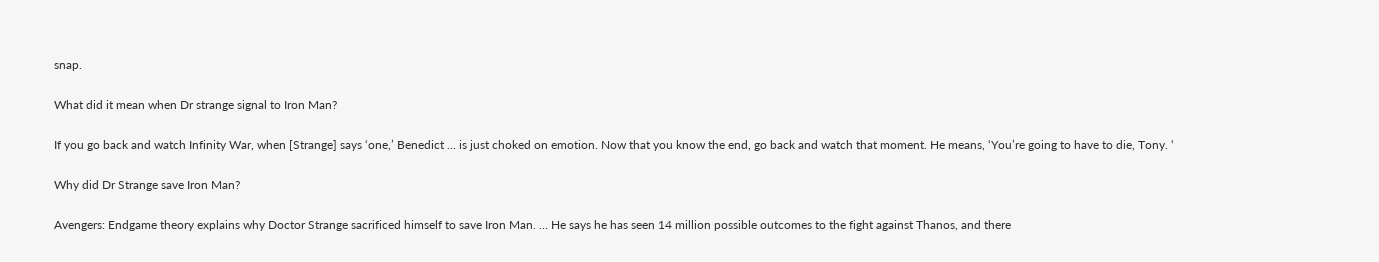snap.

What did it mean when Dr strange signal to Iron Man?

If you go back and watch Infinity War, when [Strange] says ‘one,’ Benedict … is just choked on emotion. Now that you know the end, go back and watch that moment. He means, ‘You’re going to have to die, Tony. ‘

Why did Dr Strange save Iron Man?

Avengers: Endgame theory explains why Doctor Strange sacrificed himself to save Iron Man. … He says he has seen 14 million possible outcomes to the fight against Thanos, and there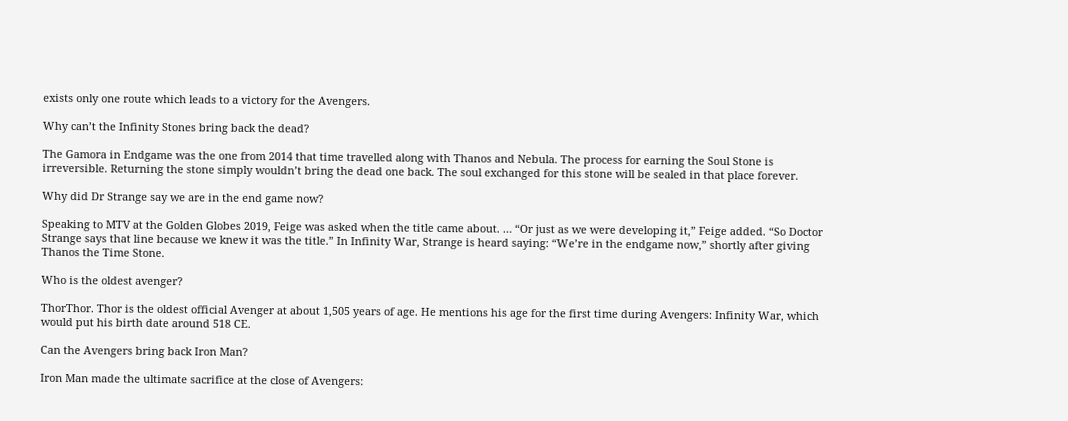exists only one route which leads to a victory for the Avengers.

Why can’t the Infinity Stones bring back the dead?

The Gamora in Endgame was the one from 2014 that time travelled along with Thanos and Nebula. The process for earning the Soul Stone is irreversible. Returning the stone simply wouldn’t bring the dead one back. The soul exchanged for this stone will be sealed in that place forever.

Why did Dr Strange say we are in the end game now?

Speaking to MTV at the Golden Globes 2019, Feige was asked when the title came about. … “Or just as we were developing it,” Feige added. “So Doctor Strange says that line because we knew it was the title.” In Infinity War, Strange is heard saying: “We’re in the endgame now,” shortly after giving Thanos the Time Stone.

Who is the oldest avenger?

ThorThor. Thor is the oldest official Avenger at about 1,505 years of age. He mentions his age for the first time during Avengers: Infinity War, which would put his birth date around 518 CE.

Can the Avengers bring back Iron Man?

Iron Man made the ultimate sacrifice at the close of Avengers: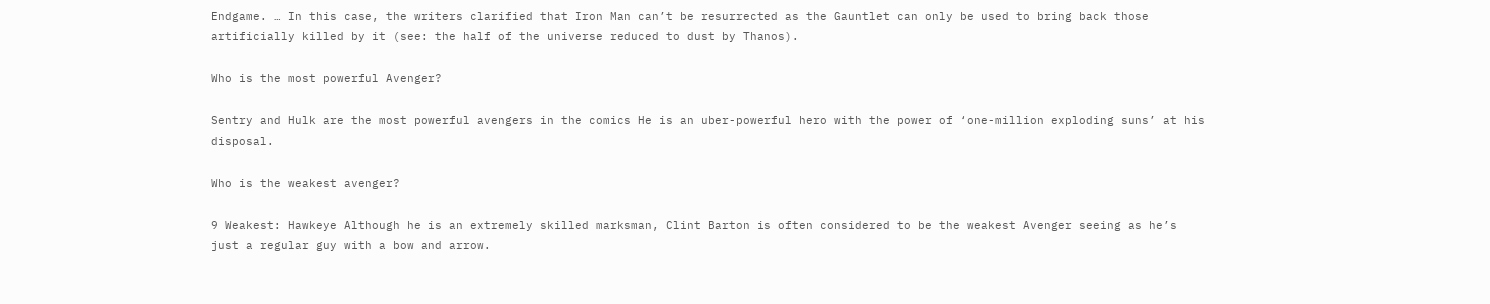Endgame. … In this case, the writers clarified that Iron Man can’t be resurrected as the Gauntlet can only be used to bring back those artificially killed by it (see: the half of the universe reduced to dust by Thanos).

Who is the most powerful Avenger?

Sentry and Hulk are the most powerful avengers in the comics He is an uber-powerful hero with the power of ‘one-million exploding suns’ at his disposal.

Who is the weakest avenger?

9 Weakest: Hawkeye Although he is an extremely skilled marksman, Clint Barton is often considered to be the weakest Avenger seeing as he’s just a regular guy with a bow and arrow.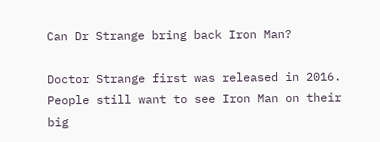Can Dr Strange bring back Iron Man?

Doctor Strange first was released in 2016. People still want to see Iron Man on their big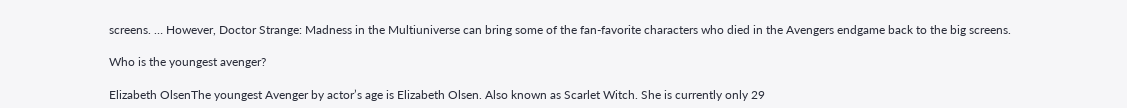screens. … However, Doctor Strange: Madness in the Multiuniverse can bring some of the fan-favorite characters who died in the Avengers endgame back to the big screens.

Who is the youngest avenger?

Elizabeth OlsenThe youngest Avenger by actor’s age is Elizabeth Olsen. Also known as Scarlet Witch. She is currently only 29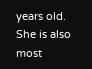years old. She is also most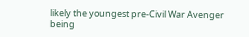likely the youngest pre-Civil War Avenger being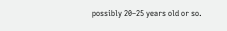possibly 20–25 years old or so.